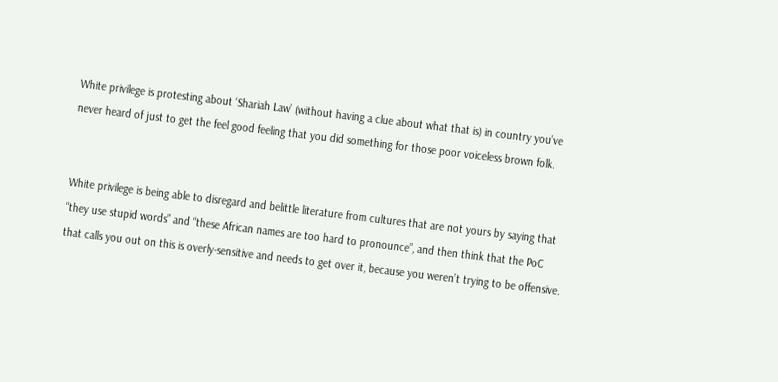White privilege is protesting about ‘Shariah Law’ (without having a clue about what that is) in country you’ve never heard of just to get the feel good feeling that you did something for those poor voiceless brown folk.


White privilege is being able to disregard and belittle literature from cultures that are not yours by saying that “they use stupid words” and “these African names are too hard to pronounce”, and then think that the PoC that calls you out on this is overly-sensitive and needs to get over it, because you weren’t trying to be offensive.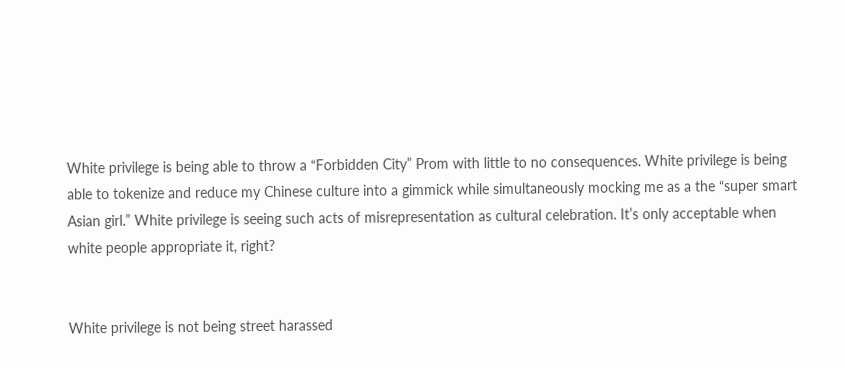White privilege is being able to throw a “Forbidden City” Prom with little to no consequences. White privilege is being able to tokenize and reduce my Chinese culture into a gimmick while simultaneously mocking me as a the “super smart Asian girl.” White privilege is seeing such acts of misrepresentation as cultural celebration. It’s only acceptable when white people appropriate it, right?


White privilege is not being street harassed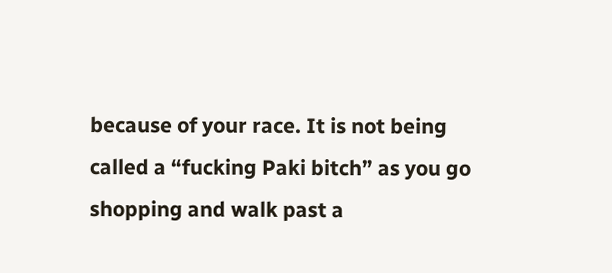because of your race. It is not being called a “fucking Paki bitch” as you go shopping and walk past a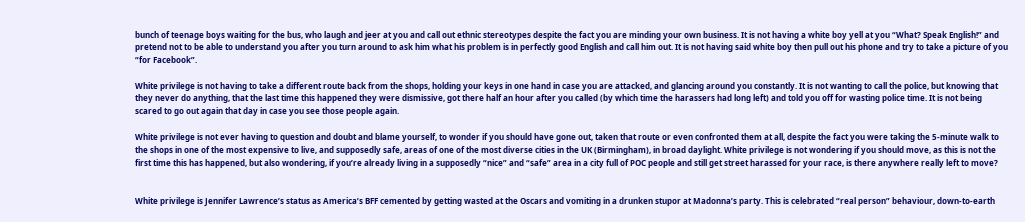bunch of teenage boys waiting for the bus, who laugh and jeer at you and call out ethnic stereotypes despite the fact you are minding your own business. It is not having a white boy yell at you “What? Speak English!” and pretend not to be able to understand you after you turn around to ask him what his problem is in perfectly good English and call him out. It is not having said white boy then pull out his phone and try to take a picture of you “for Facebook”.

White privilege is not having to take a different route back from the shops, holding your keys in one hand in case you are attacked, and glancing around you constantly. It is not wanting to call the police, but knowing that they never do anything, that the last time this happened they were dismissive, got there half an hour after you called (by which time the harassers had long left) and told you off for wasting police time. It is not being scared to go out again that day in case you see those people again.

White privilege is not ever having to question and doubt and blame yourself, to wonder if you should have gone out, taken that route or even confronted them at all, despite the fact you were taking the 5-minute walk to the shops in one of the most expensive to live, and supposedly safe, areas of one of the most diverse cities in the UK (Birmingham), in broad daylight. White privilege is not wondering if you should move, as this is not the first time this has happened, but also wondering, if you’re already living in a supposedly “nice” and “safe” area in a city full of POC people and still get street harassed for your race, is there anywhere really left to move?


White privilege is Jennifer Lawrence’s status as America’s BFF cemented by getting wasted at the Oscars and vomiting in a drunken stupor at Madonna’s party. This is celebrated “real person” behaviour, down-to-earth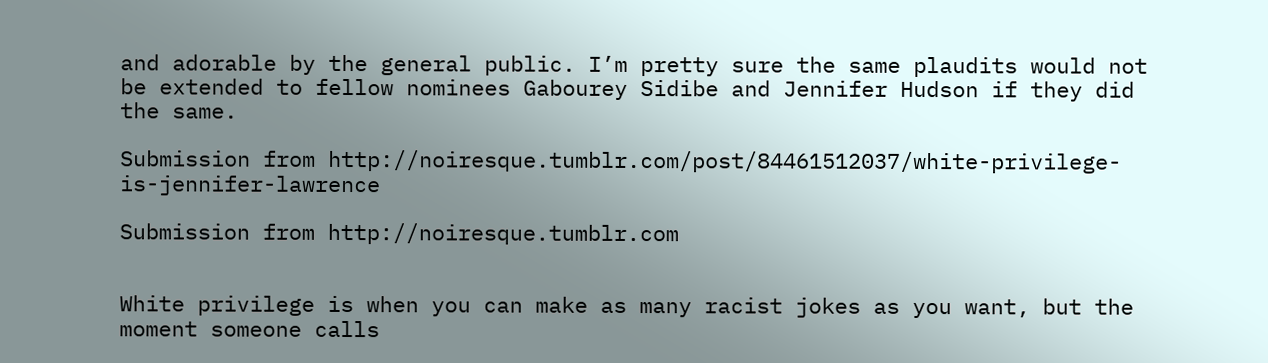and adorable by the general public. I’m pretty sure the same plaudits would not be extended to fellow nominees Gabourey Sidibe and Jennifer Hudson if they did the same.

Submission from http://noiresque.tumblr.com/post/84461512037/white-privilege-is-jennifer-lawrence

Submission from http://noiresque.tumblr.com


White privilege is when you can make as many racist jokes as you want, but the moment someone calls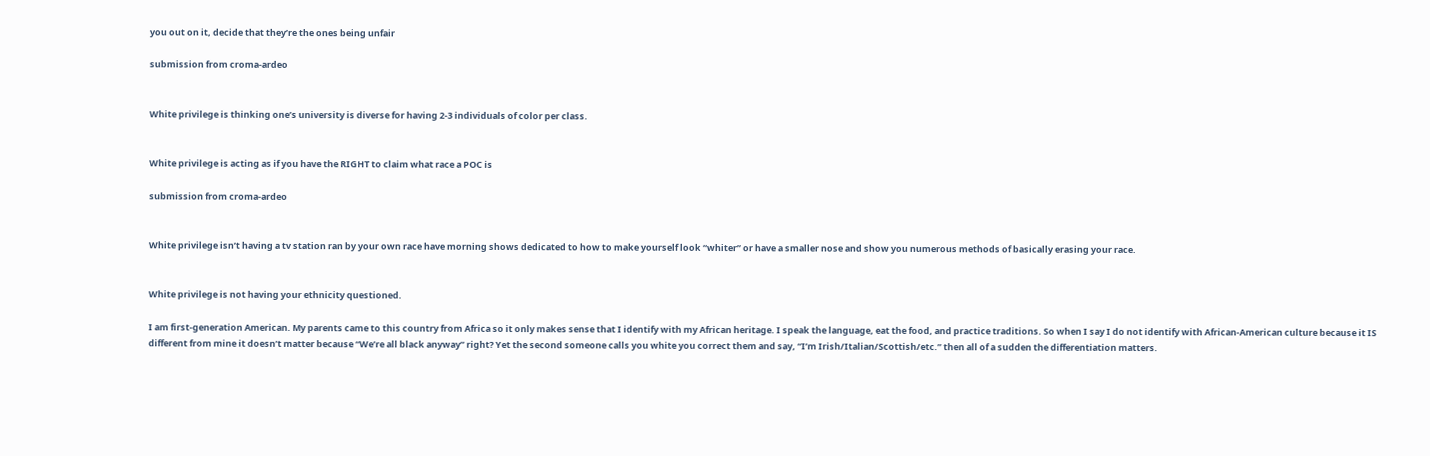you out on it, decide that they’re the ones being unfair

submission from croma-ardeo


White privilege is thinking one’s university is diverse for having 2-3 individuals of color per class.


White privilege is acting as if you have the RIGHT to claim what race a POC is

submission from croma-ardeo


White privilege isn’t having a tv station ran by your own race have morning shows dedicated to how to make yourself look “whiter” or have a smaller nose and show you numerous methods of basically erasing your race.


White privilege is not having your ethnicity questioned.

I am first-generation American. My parents came to this country from Africa so it only makes sense that I identify with my African heritage. I speak the language, eat the food, and practice traditions. So when I say I do not identify with African-American culture because it IS different from mine it doesn’t matter because “We’re all black anyway” right? Yet the second someone calls you white you correct them and say, “I’m Irish/Italian/Scottish/etc.” then all of a sudden the differentiation matters.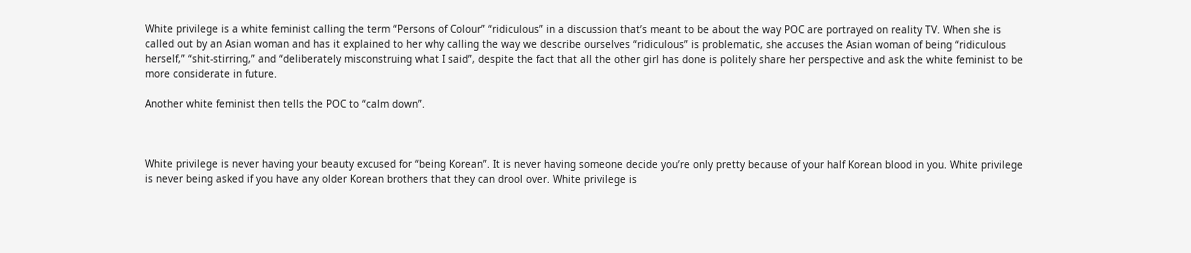White privilege is a white feminist calling the term “Persons of Colour” “ridiculous” in a discussion that’s meant to be about the way POC are portrayed on reality TV. When she is called out by an Asian woman and has it explained to her why calling the way we describe ourselves “ridiculous” is problematic, she accuses the Asian woman of being “ridiculous herself,” “shit-stirring,” and “deliberately misconstruing what I said”, despite the fact that all the other girl has done is politely share her perspective and ask the white feminist to be more considerate in future.

Another white feminist then tells the POC to “calm down”.



White privilege is never having your beauty excused for “being Korean”. It is never having someone decide you’re only pretty because of your half Korean blood in you. White privilege is never being asked if you have any older Korean brothers that they can drool over. White privilege is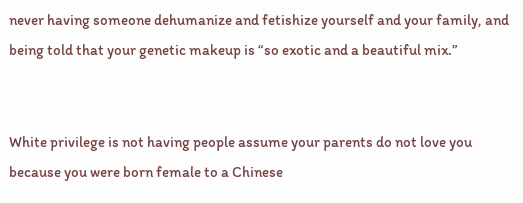never having someone dehumanize and fetishize yourself and your family, and being told that your genetic makeup is “so exotic and a beautiful mix.”


White privilege is not having people assume your parents do not love you because you were born female to a Chinese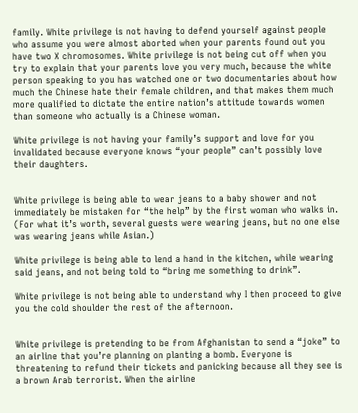family. White privilege is not having to defend yourself against people who assume you were almost aborted when your parents found out you have two X chromosomes. White privilege is not being cut off when you try to explain that your parents love you very much, because the white person speaking to you has watched one or two documentaries about how much the Chinese hate their female children, and that makes them much more qualified to dictate the entire nation’s attitude towards women than someone who actually is a Chinese woman.

White privilege is not having your family’s support and love for you invalidated because everyone knows “your people” can’t possibly love their daughters.


White privilege is being able to wear jeans to a baby shower and not immediately be mistaken for “the help” by the first woman who walks in. (For what it’s worth, several guests were wearing jeans, but no one else was wearing jeans while Asian.)

White privilege is being able to lend a hand in the kitchen, while wearing said jeans, and not being told to “bring me something to drink”.

White privilege is not being able to understand why I then proceed to give you the cold shoulder the rest of the afternoon.


White privilege is pretending to be from Afghanistan to send a “joke” to an airline that you’re planning on planting a bomb. Everyone is threatening to refund their tickets and panicking because all they see is a brown Arab terrorist. When the airline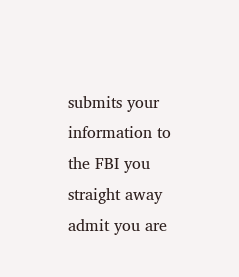submits your information to the FBI you straight away admit you are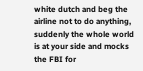white dutch and beg the airline not to do anything, suddenly the whole world is at your side and mocks the FBI for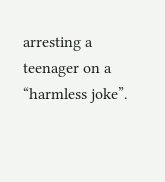arresting a teenager on a “harmless joke”.